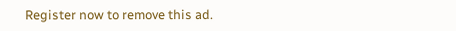Register now to remove this ad.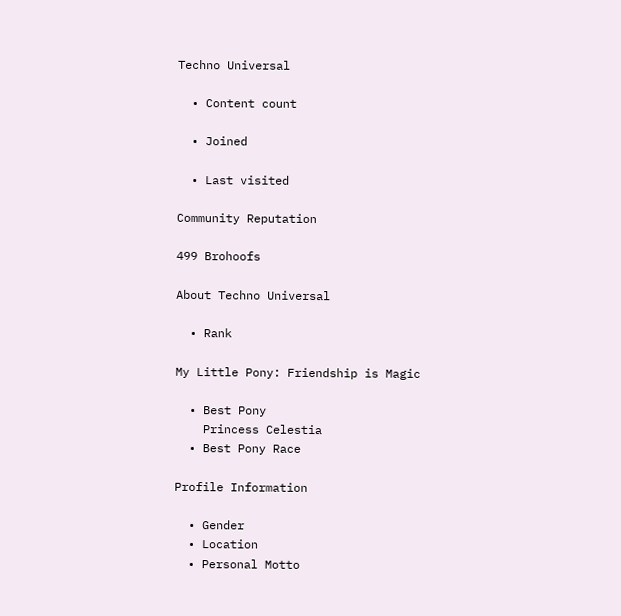Techno Universal

  • Content count

  • Joined

  • Last visited

Community Reputation

499 Brohoofs

About Techno Universal

  • Rank

My Little Pony: Friendship is Magic

  • Best Pony
    Princess Celestia
  • Best Pony Race

Profile Information

  • Gender
  • Location
  • Personal Motto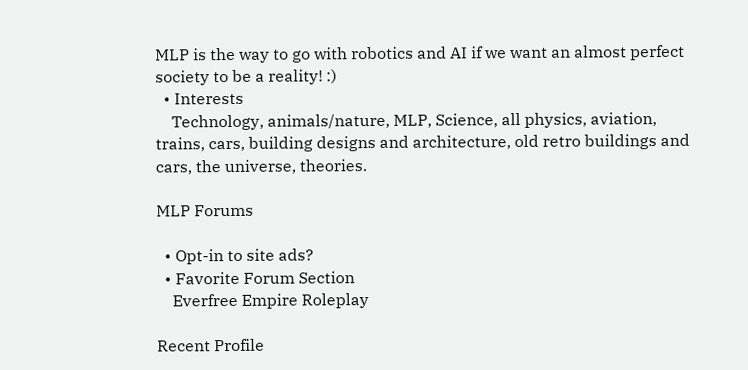MLP is the way to go with robotics and AI if we want an almost perfect society to be a reality! :)
  • Interests
    Technology, animals/nature, MLP, Science, all physics, aviation, trains, cars, building designs and architecture, old retro buildings and cars, the universe, theories.

MLP Forums

  • Opt-in to site ads?
  • Favorite Forum Section
    Everfree Empire Roleplay

Recent Profile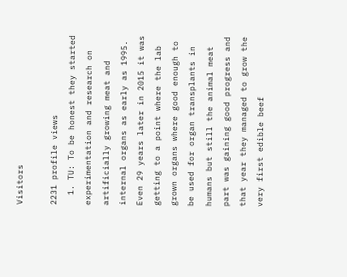Visitors

2231 profile views
  1. TU: To be honest they started experimentation and research on artificially growing meat and internal organs as early as 1995. Even 29 years later in 2015 it was getting to a point where the lab grown organs where good enough to be used for organ transplants in humans but still the animal meat part was gaining good progress and that year they managed to grow the very first edible beef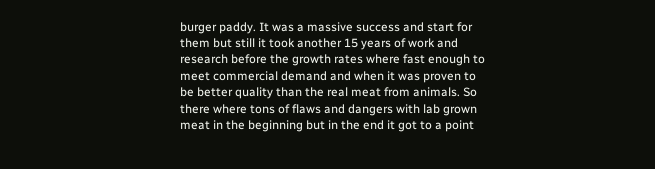burger paddy. It was a massive success and start for them but still it took another 15 years of work and research before the growth rates where fast enough to meet commercial demand and when it was proven to be better quality than the real meat from animals. So there where tons of flaws and dangers with lab grown meat in the beginning but in the end it got to a point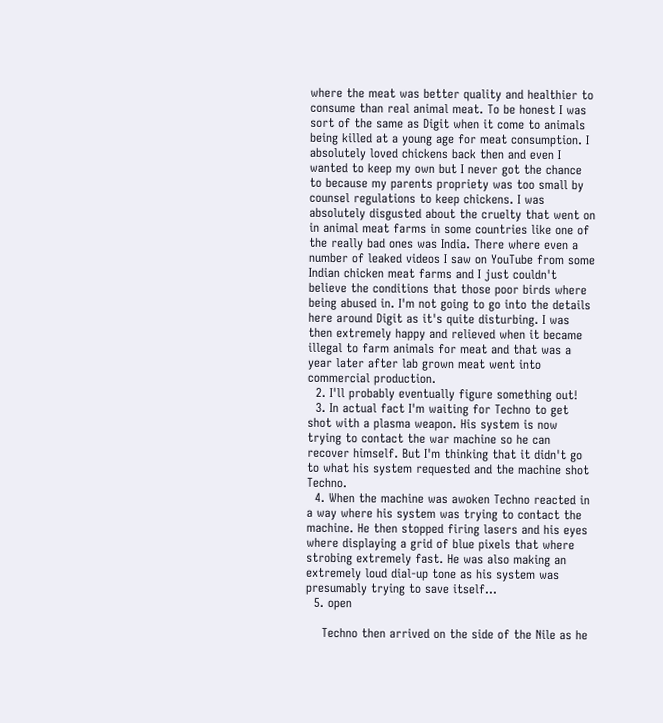where the meat was better quality and healthier to consume than real animal meat. To be honest I was sort of the same as Digit when it come to animals being killed at a young age for meat consumption. I absolutely loved chickens back then and even I wanted to keep my own but I never got the chance to because my parents propriety was too small by counsel regulations to keep chickens. I was absolutely disgusted about the cruelty that went on in animal meat farms in some countries like one of the really bad ones was India. There where even a number of leaked videos I saw on YouTube from some Indian chicken meat farms and I just couldn't believe the conditions that those poor birds where being abused in. I'm not going to go into the details here around Digit as it's quite disturbing. I was then extremely happy and relieved when it became illegal to farm animals for meat and that was a year later after lab grown meat went into commercial production.
  2. I'll probably eventually figure something out!
  3. In actual fact I'm waiting for Techno to get shot with a plasma weapon. His system is now trying to contact the war machine so he can recover himself. But I'm thinking that it didn't go to what his system requested and the machine shot Techno.
  4. When the machine was awoken Techno reacted in a way where his system was trying to contact the machine. He then stopped firing lasers and his eyes where displaying a grid of blue pixels that where strobing extremely fast. He was also making an extremely loud dial-up tone as his system was presumably trying to save itself...
  5. open

    Techno then arrived on the side of the Nile as he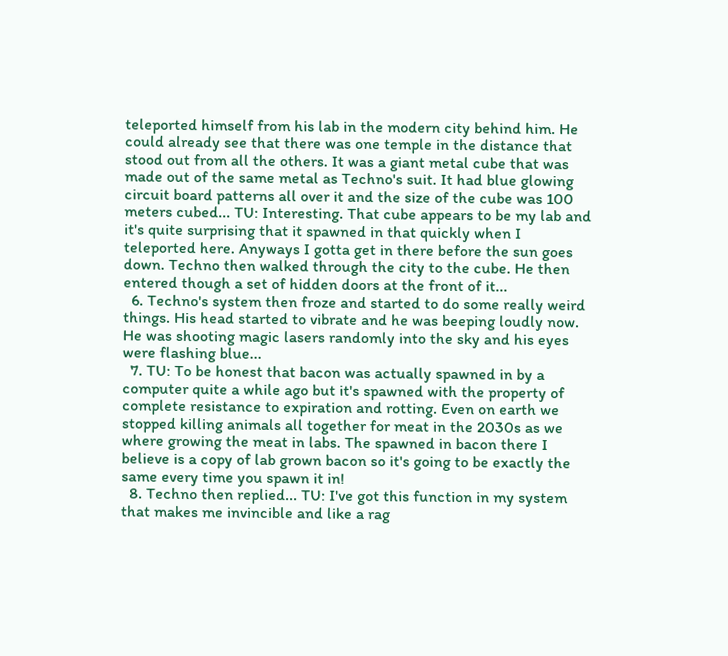teleported himself from his lab in the modern city behind him. He could already see that there was one temple in the distance that stood out from all the others. It was a giant metal cube that was made out of the same metal as Techno's suit. It had blue glowing circuit board patterns all over it and the size of the cube was 100 meters cubed... TU: Interesting. That cube appears to be my lab and it's quite surprising that it spawned in that quickly when I teleported here. Anyways I gotta get in there before the sun goes down. Techno then walked through the city to the cube. He then entered though a set of hidden doors at the front of it...
  6. Techno's system then froze and started to do some really weird things. His head started to vibrate and he was beeping loudly now. He was shooting magic lasers randomly into the sky and his eyes were flashing blue...
  7. TU: To be honest that bacon was actually spawned in by a computer quite a while ago but it's spawned with the property of complete resistance to expiration and rotting. Even on earth we stopped killing animals all together for meat in the 2030s as we where growing the meat in labs. The spawned in bacon there I believe is a copy of lab grown bacon so it's going to be exactly the same every time you spawn it in!
  8. Techno then replied... TU: I've got this function in my system that makes me invincible and like a rag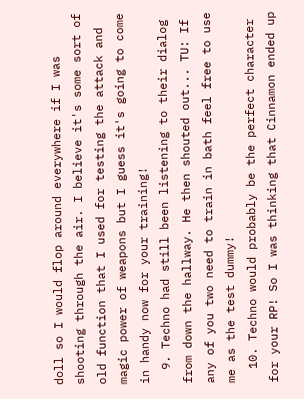doll so I would flop around everywhere if I was shooting through the air. I believe it's some sort of old function that I used for testing the attack and magic power of weapons but I guess it's going to come in handy now for your training!
  9. Techno had still been listening to their dialog from down the hallway. He then shouted out... TU: If any of you two need to train in bath feel free to use me as the test dummy!
  10. Techno would probably be the perfect character for your RP! So I was thinking that Cinnamon ended up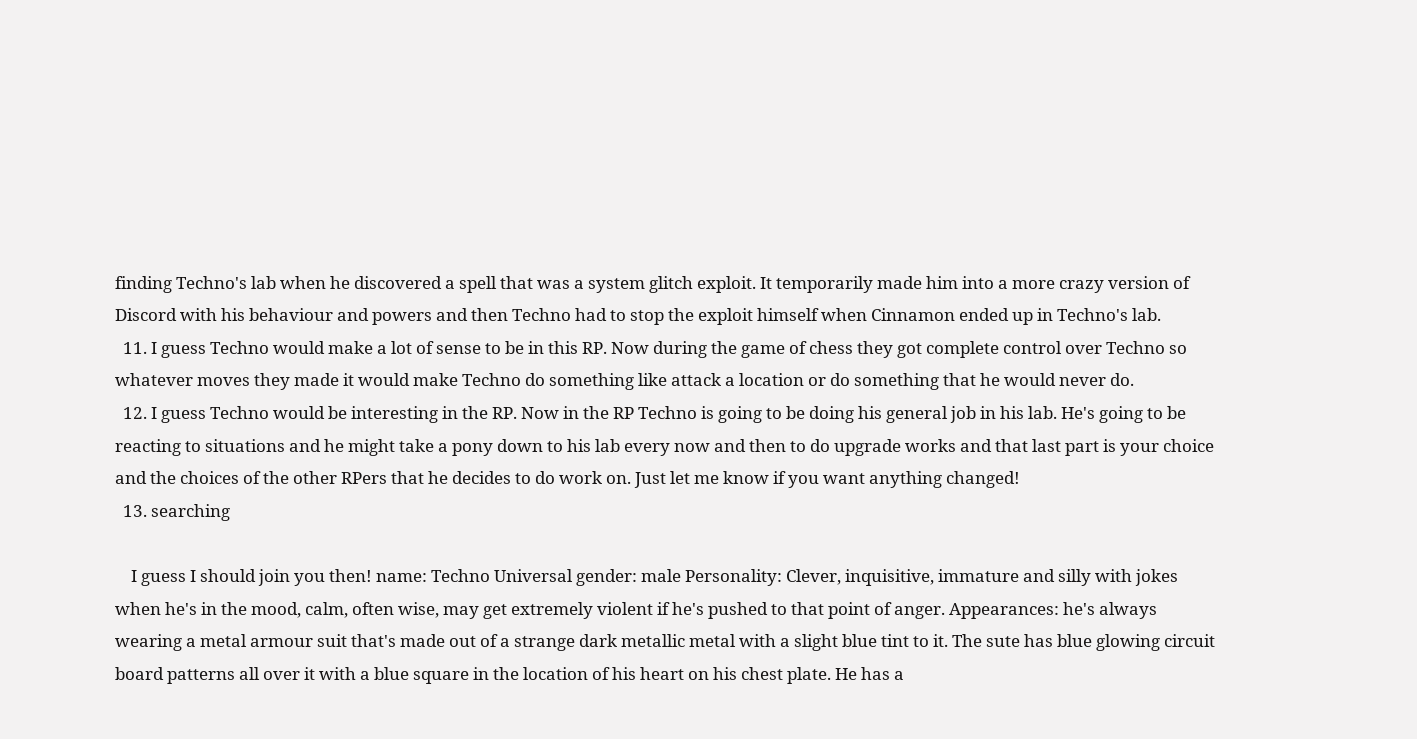finding Techno's lab when he discovered a spell that was a system glitch exploit. It temporarily made him into a more crazy version of Discord with his behaviour and powers and then Techno had to stop the exploit himself when Cinnamon ended up in Techno's lab.
  11. I guess Techno would make a lot of sense to be in this RP. Now during the game of chess they got complete control over Techno so whatever moves they made it would make Techno do something like attack a location or do something that he would never do.
  12. I guess Techno would be interesting in the RP. Now in the RP Techno is going to be doing his general job in his lab. He's going to be reacting to situations and he might take a pony down to his lab every now and then to do upgrade works and that last part is your choice and the choices of the other RPers that he decides to do work on. Just let me know if you want anything changed!
  13. searching

    I guess I should join you then! name: Techno Universal gender: male Personality: Clever, inquisitive, immature and silly with jokes when he's in the mood, calm, often wise, may get extremely violent if he's pushed to that point of anger. Appearances: he's always wearing a metal armour suit that's made out of a strange dark metallic metal with a slight blue tint to it. The sute has blue glowing circuit board patterns all over it with a blue square in the location of his heart on his chest plate. He has a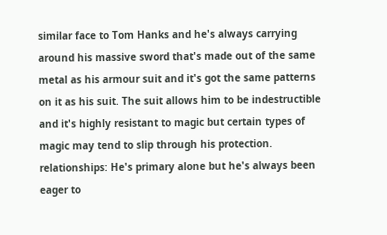similar face to Tom Hanks and he's always carrying around his massive sword that's made out of the same metal as his armour suit and it's got the same patterns on it as his suit. The suit allows him to be indestructible and it's highly resistant to magic but certain types of magic may tend to slip through his protection. relationships: He's primary alone but he's always been eager to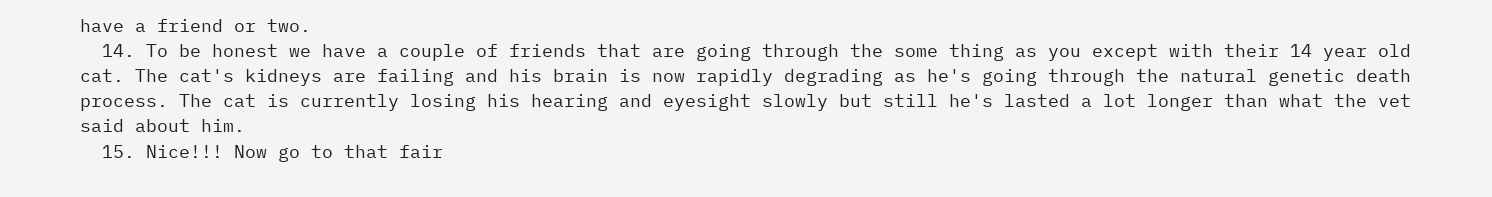have a friend or two.
  14. To be honest we have a couple of friends that are going through the some thing as you except with their 14 year old cat. The cat's kidneys are failing and his brain is now rapidly degrading as he's going through the natural genetic death process. The cat is currently losing his hearing and eyesight slowly but still he's lasted a lot longer than what the vet said about him.
  15. Nice!!! Now go to that fair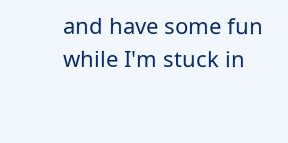and have some fun while I'm stuck in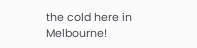the cold here in Melbourne!